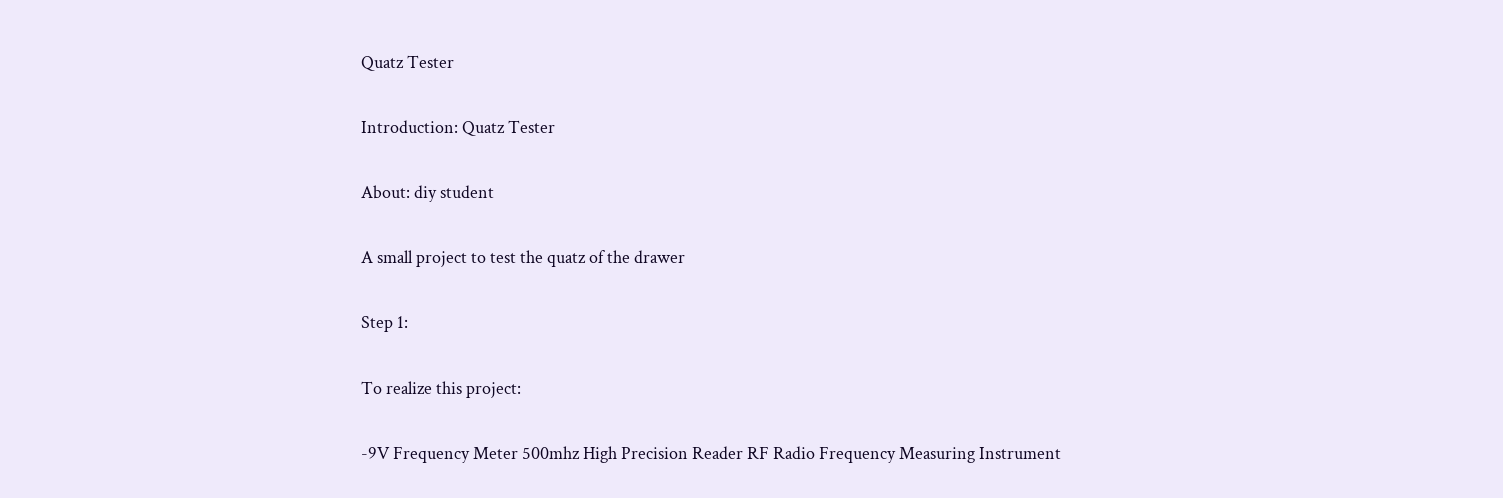Quatz Tester

Introduction: Quatz Tester

About: diy student

A small project to test the quatz of the drawer

Step 1:

To realize this project:

-9V Frequency Meter 500mhz High Precision Reader RF Radio Frequency Measuring Instrument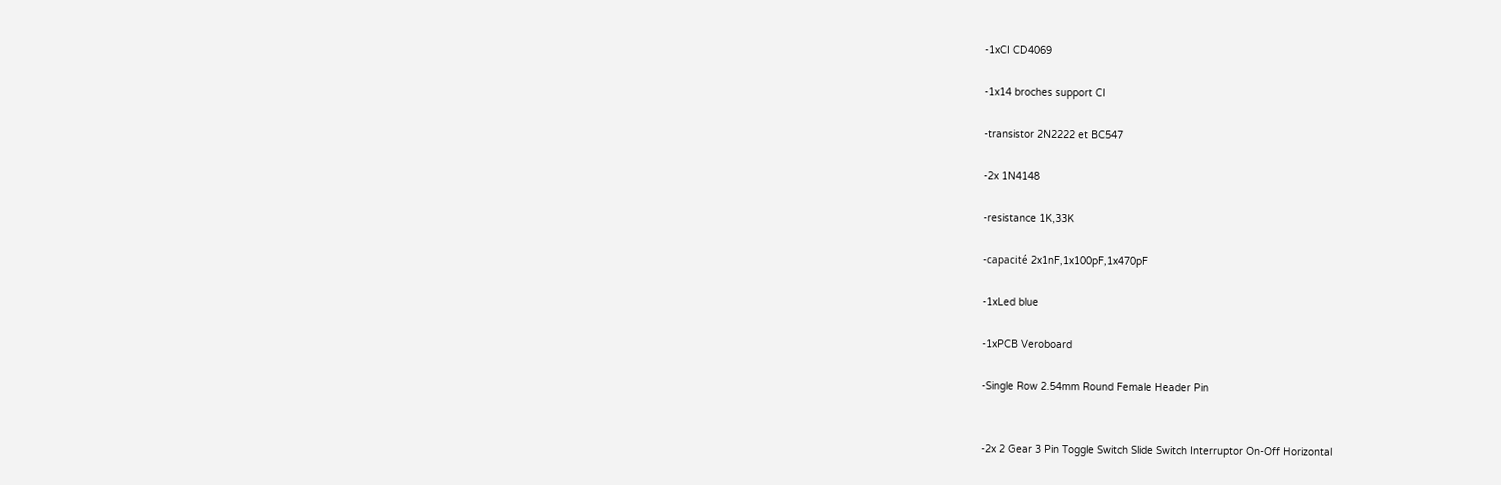-1xCI CD4069

-1x14 broches support CI

-transistor 2N2222 et BC547

-2x 1N4148

-resistance 1K,33K

-capacité 2x1nF,1x100pF,1x470pF

-1xLed blue

-1xPCB Veroboard

-Single Row 2.54mm Round Female Header Pin


-2x 2 Gear 3 Pin Toggle Switch Slide Switch Interruptor On-Off Horizontal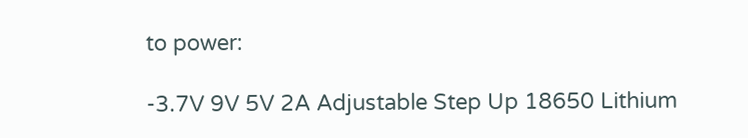to power:

-3.7V 9V 5V 2A Adjustable Step Up 18650 Lithium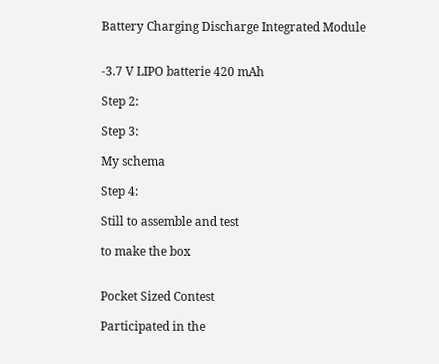Battery Charging Discharge Integrated Module


-3.7 V LIPO batterie 420 mAh

Step 2:

Step 3:

My schema

Step 4:

Still to assemble and test

to make the box


Pocket Sized Contest

Participated in the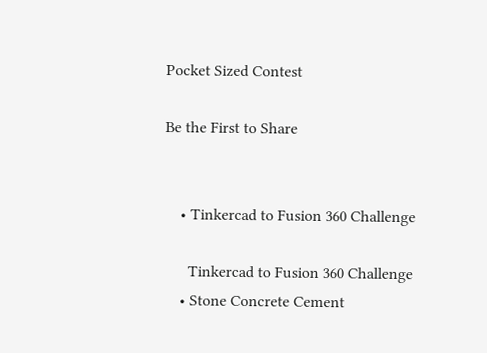Pocket Sized Contest

Be the First to Share


    • Tinkercad to Fusion 360 Challenge

      Tinkercad to Fusion 360 Challenge
    • Stone Concrete Cement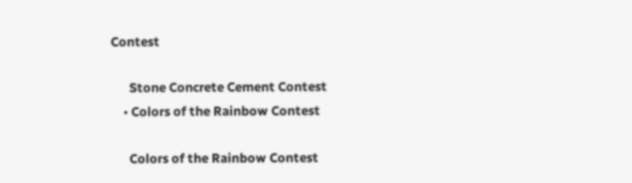Contest

      Stone Concrete Cement Contest
    • Colors of the Rainbow Contest

      Colors of the Rainbow Contest